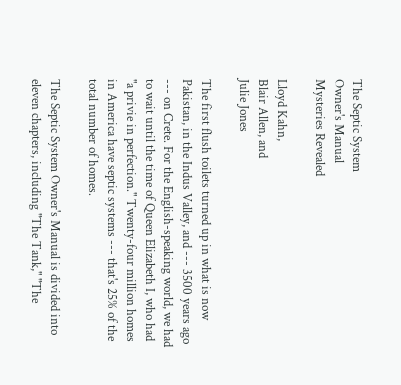The Septic System
Owner's Manual
Mysteries Revealed

Lloyd Kahn,
Blair Allen, and
Julie Jones

The first flush toilets turned up in what is now Pakistan, in the Indus Valley, and --- 3500 years ago --- on Crete. For the English-speaking world, we had to wait until the time of Queen Elizabeth I, who had "a privie in perfection." Twenty-four million homes in America have septic systems --- that's 25% of the total number of homes.

The Septic System Owner's Manual is divided into eleven chapters, including "The Tank," "The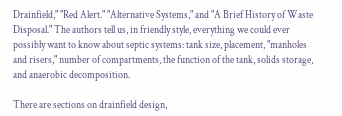Drainfield," "Red Alert." "Alternative Systems," and "A Brief History of Waste Disposal." The authors tell us, in friendly style, everything we could ever possibly want to know about septic systems: tank size, placement, "manholes and risers," number of compartments, the function of the tank, solids storage, and anaerobic decomposition.

There are sections on drainfield design,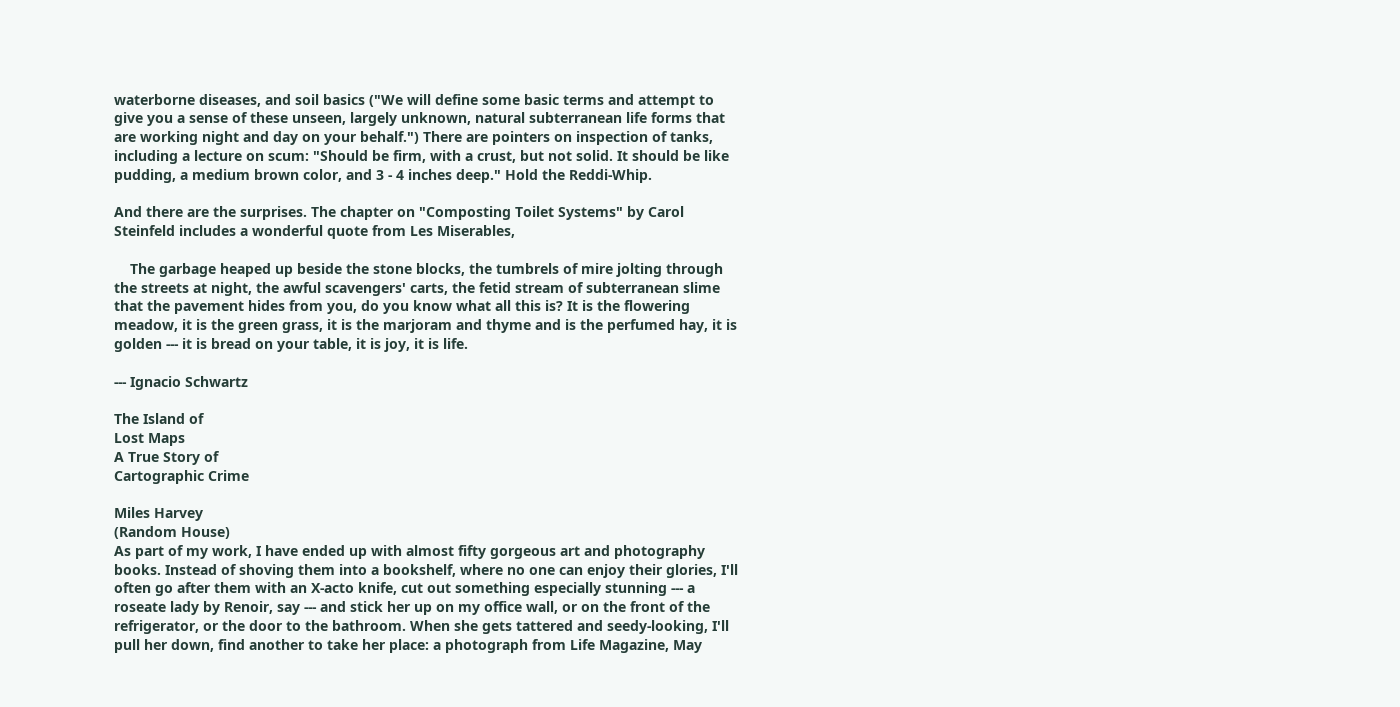waterborne diseases, and soil basics ("We will define some basic terms and attempt to give you a sense of these unseen, largely unknown, natural subterranean life forms that are working night and day on your behalf.") There are pointers on inspection of tanks, including a lecture on scum: "Should be firm, with a crust, but not solid. It should be like pudding, a medium brown color, and 3 - 4 inches deep." Hold the Reddi-Whip.

And there are the surprises. The chapter on "Composting Toilet Systems" by Carol Steinfeld includes a wonderful quote from Les Miserables,

    The garbage heaped up beside the stone blocks, the tumbrels of mire jolting through the streets at night, the awful scavengers' carts, the fetid stream of subterranean slime that the pavement hides from you, do you know what all this is? It is the flowering meadow, it is the green grass, it is the marjoram and thyme and is the perfumed hay, it is golden --- it is bread on your table, it is joy, it is life.

--- Ignacio Schwartz

The Island of
Lost Maps
A True Story of
Cartographic Crime

Miles Harvey
(Random House)
As part of my work, I have ended up with almost fifty gorgeous art and photography books. Instead of shoving them into a bookshelf, where no one can enjoy their glories, I'll often go after them with an X-acto knife, cut out something especially stunning --- a roseate lady by Renoir, say --- and stick her up on my office wall, or on the front of the refrigerator, or the door to the bathroom. When she gets tattered and seedy-looking, I'll pull her down, find another to take her place: a photograph from Life Magazine, May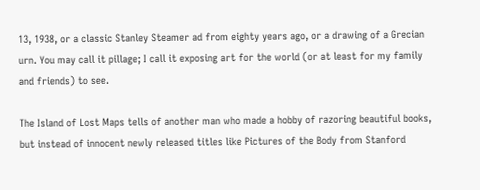13, 1938, or a classic Stanley Steamer ad from eighty years ago, or a drawing of a Grecian urn. You may call it pillage; I call it exposing art for the world (or at least for my family and friends) to see.

The Island of Lost Maps tells of another man who made a hobby of razoring beautiful books, but instead of innocent newly released titles like Pictures of the Body from Stanford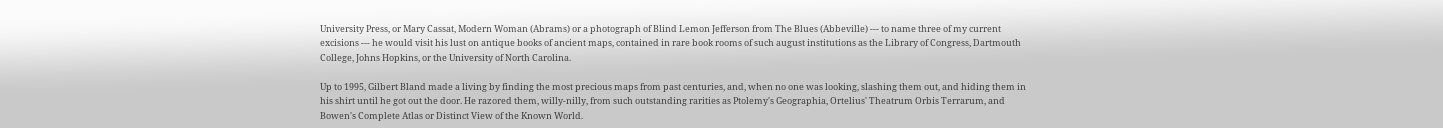University Press, or Mary Cassat, Modern Woman (Abrams) or a photograph of Blind Lemon Jefferson from The Blues (Abbeville) --- to name three of my current excisions --- he would visit his lust on antique books of ancient maps, contained in rare book rooms of such august institutions as the Library of Congress, Dartmouth College, Johns Hopkins, or the University of North Carolina.

Up to 1995, Gilbert Bland made a living by finding the most precious maps from past centuries, and, when no one was looking, slashing them out, and hiding them in his shirt until he got out the door. He razored them, willy-nilly, from such outstanding rarities as Ptolemy's Geographia, Ortelius' Theatrum Orbis Terrarum, and Bowen's Complete Atlas or Distinct View of the Known World.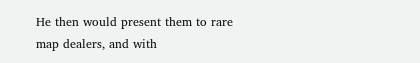He then would present them to rare map dealers, and with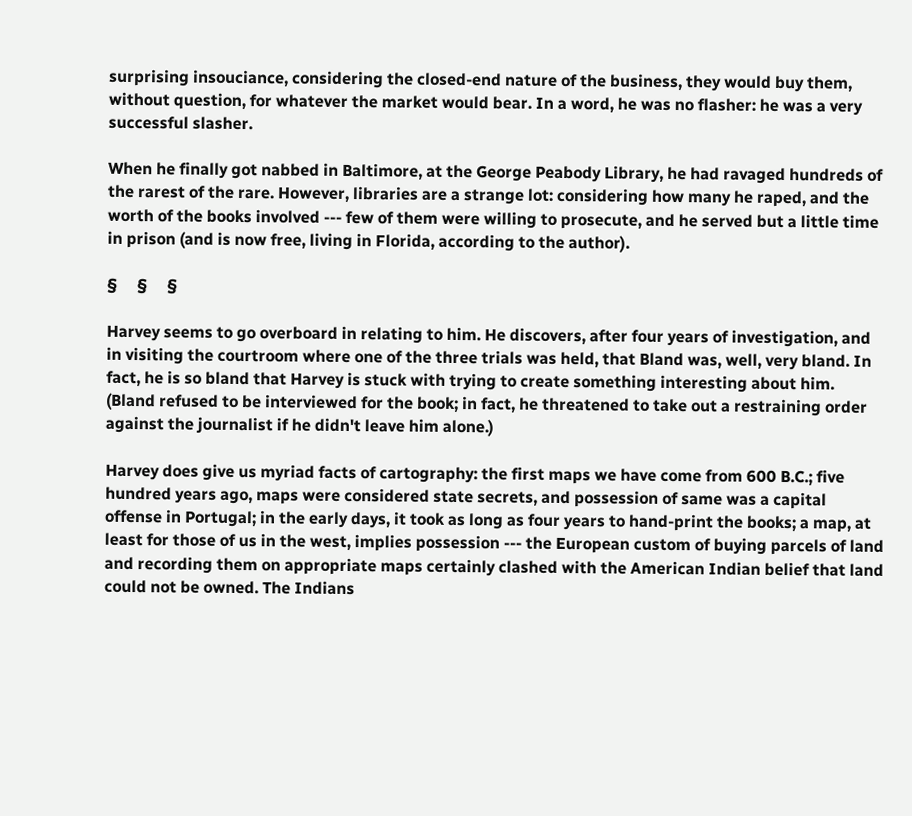surprising insouciance, considering the closed-end nature of the business, they would buy them, without question, for whatever the market would bear. In a word, he was no flasher: he was a very successful slasher.

When he finally got nabbed in Baltimore, at the George Peabody Library, he had ravaged hundreds of the rarest of the rare. However, libraries are a strange lot: considering how many he raped, and the worth of the books involved --- few of them were willing to prosecute, and he served but a little time in prison (and is now free, living in Florida, according to the author).

§     §     §

Harvey seems to go overboard in relating to him. He discovers, after four years of investigation, and in visiting the courtroom where one of the three trials was held, that Bland was, well, very bland. In fact, he is so bland that Harvey is stuck with trying to create something interesting about him. (Bland refused to be interviewed for the book; in fact, he threatened to take out a restraining order against the journalist if he didn't leave him alone.)

Harvey does give us myriad facts of cartography: the first maps we have come from 600 B.C.; five hundred years ago, maps were considered state secrets, and possession of same was a capital offense in Portugal; in the early days, it took as long as four years to hand-print the books; a map, at least for those of us in the west, implies possession --- the European custom of buying parcels of land and recording them on appropriate maps certainly clashed with the American Indian belief that land could not be owned. The Indians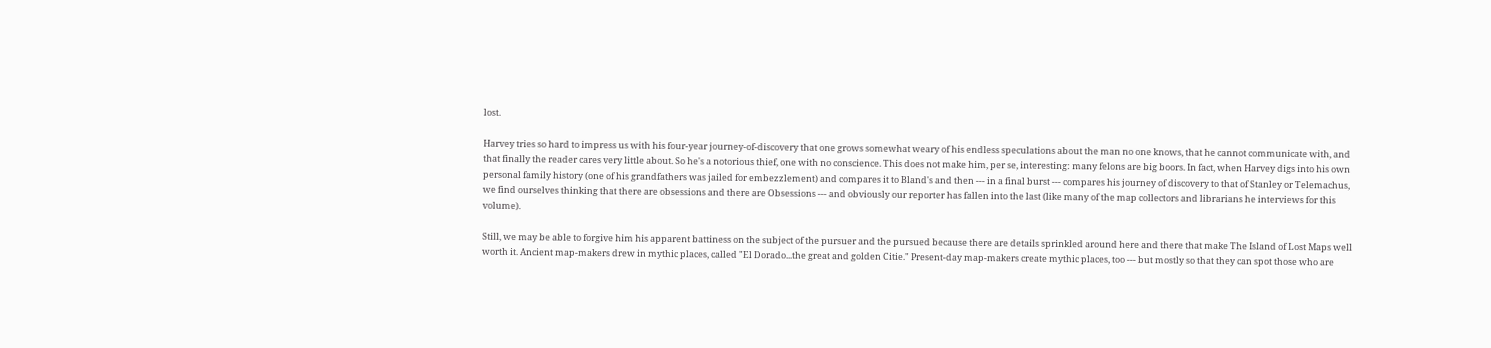lost.

Harvey tries so hard to impress us with his four-year journey-of-discovery that one grows somewhat weary of his endless speculations about the man no one knows, that he cannot communicate with, and that finally the reader cares very little about. So he's a notorious thief, one with no conscience. This does not make him, per se, interesting: many felons are big boors. In fact, when Harvey digs into his own personal family history (one of his grandfathers was jailed for embezzlement) and compares it to Bland's and then --- in a final burst --- compares his journey of discovery to that of Stanley or Telemachus, we find ourselves thinking that there are obsessions and there are Obsessions --- and obviously our reporter has fallen into the last (like many of the map collectors and librarians he interviews for this volume).

Still, we may be able to forgive him his apparent battiness on the subject of the pursuer and the pursued because there are details sprinkled around here and there that make The Island of Lost Maps well worth it. Ancient map-makers drew in mythic places, called "El Dorado...the great and golden Citie." Present-day map-makers create mythic places, too --- but mostly so that they can spot those who are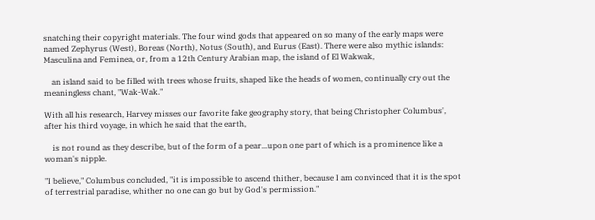snatching their copyright materials. The four wind gods that appeared on so many of the early maps were named Zephyrus (West), Boreas (North), Notus (South), and Eurus (East). There were also mythic islands: Masculina and Feminea, or, from a 12th Century Arabian map, the island of El Wakwak,

    an island said to be filled with trees whose fruits, shaped like the heads of women, continually cry out the meaningless chant, "Wak-Wak."

With all his research, Harvey misses our favorite fake geography story, that being Christopher Columbus', after his third voyage, in which he said that the earth,

    is not round as they describe, but of the form of a pear...upon one part of which is a prominence like a woman's nipple.

"I believe," Columbus concluded, "it is impossible to ascend thither, because I am convinced that it is the spot of terrestrial paradise, whither no one can go but by God's permission."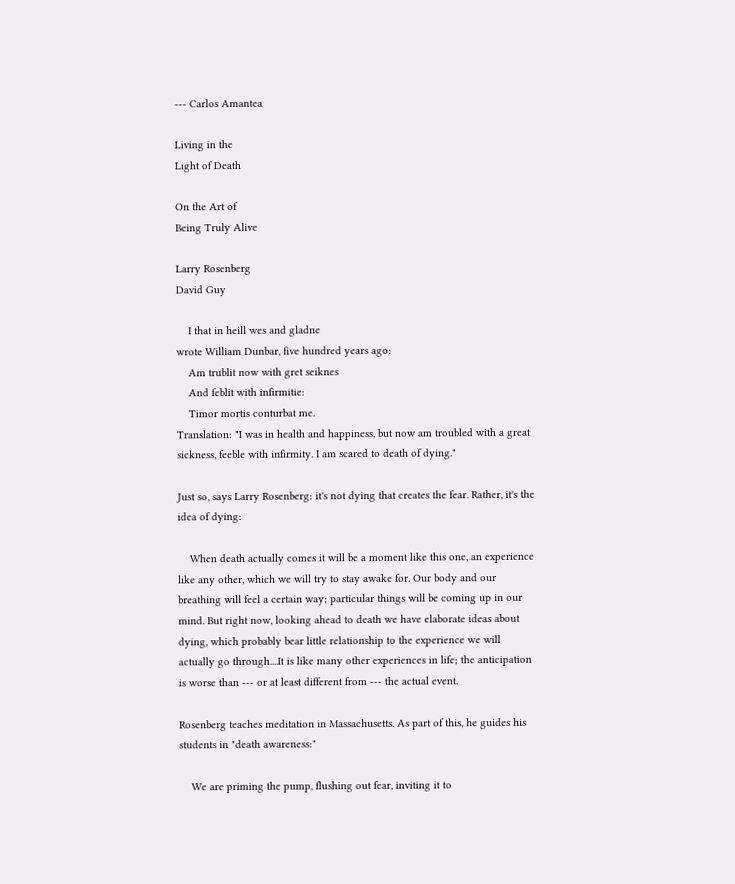--- Carlos Amantea

Living in the
Light of Death

On the Art of
Being Truly Alive

Larry Rosenberg
David Guy

    I that in heill wes and gladne
wrote William Dunbar, five hundred years ago:
    Am trublit now with gret seiknes
    And feblit with infirmitie:
    Timor mortis conturbat me.
Translation: "I was in health and happiness, but now am troubled with a great sickness, feeble with infirmity. I am scared to death of dying."

Just so, says Larry Rosenberg: it's not dying that creates the fear. Rather, it's the idea of dying:

    When death actually comes it will be a moment like this one, an experience like any other, which we will try to stay awake for. Our body and our breathing will feel a certain way; particular things will be coming up in our mind. But right now, looking ahead to death we have elaborate ideas about dying, which probably bear little relationship to the experience we will actually go through....It is like many other experiences in life; the anticipation is worse than --- or at least different from --- the actual event.

Rosenberg teaches meditation in Massachusetts. As part of this, he guides his students in "death awareness:"

    We are priming the pump, flushing out fear, inviting it to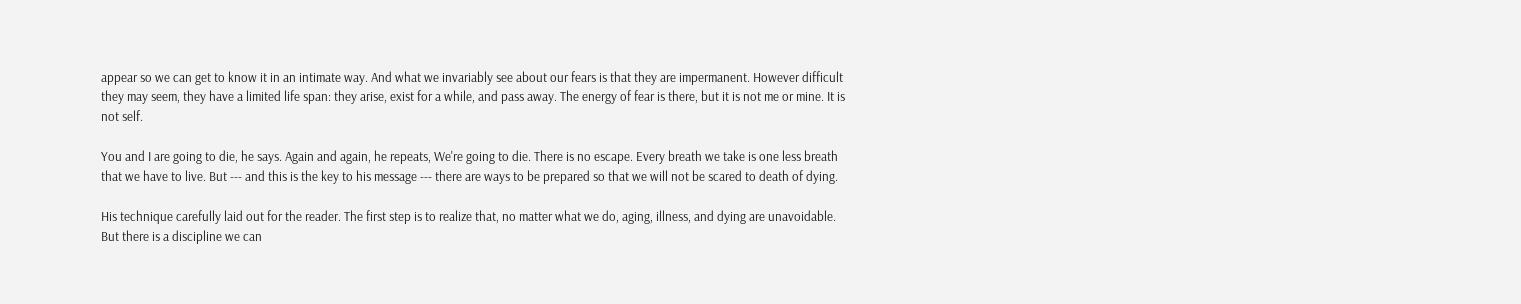appear so we can get to know it in an intimate way. And what we invariably see about our fears is that they are impermanent. However difficult they may seem, they have a limited life span: they arise, exist for a while, and pass away. The energy of fear is there, but it is not me or mine. It is not self.

You and I are going to die, he says. Again and again, he repeats, We're going to die. There is no escape. Every breath we take is one less breath that we have to live. But --- and this is the key to his message --- there are ways to be prepared so that we will not be scared to death of dying.

His technique carefully laid out for the reader. The first step is to realize that, no matter what we do, aging, illness, and dying are unavoidable. But there is a discipline we can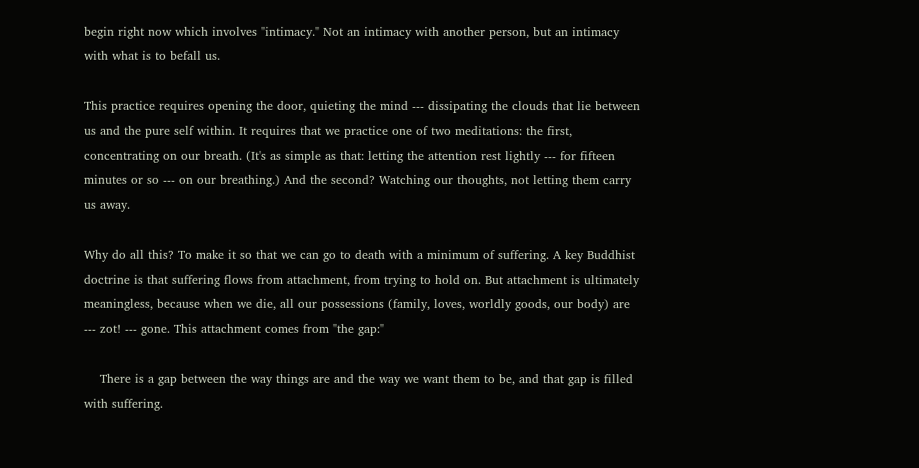begin right now which involves "intimacy." Not an intimacy with another person, but an intimacy with what is to befall us.

This practice requires opening the door, quieting the mind --- dissipating the clouds that lie between us and the pure self within. It requires that we practice one of two meditations: the first, concentrating on our breath. (It's as simple as that: letting the attention rest lightly --- for fifteen minutes or so --- on our breathing.) And the second? Watching our thoughts, not letting them carry us away.

Why do all this? To make it so that we can go to death with a minimum of suffering. A key Buddhist doctrine is that suffering flows from attachment, from trying to hold on. But attachment is ultimately meaningless, because when we die, all our possessions (family, loves, worldly goods, our body) are --- zot! --- gone. This attachment comes from "the gap:"

    There is a gap between the way things are and the way we want them to be, and that gap is filled with suffering.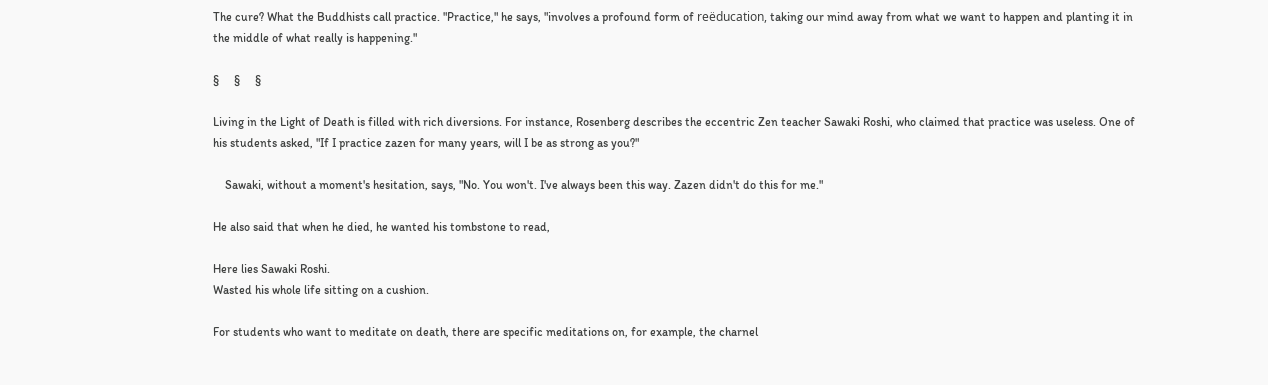The cure? What the Buddhists call practice. "Practice," he says, "involves a profound form of reëducation, taking our mind away from what we want to happen and planting it in the middle of what really is happening."

§     §     §

Living in the Light of Death is filled with rich diversions. For instance, Rosenberg describes the eccentric Zen teacher Sawaki Roshi, who claimed that practice was useless. One of his students asked, "If I practice zazen for many years, will I be as strong as you?"

    Sawaki, without a moment's hesitation, says, "No. You won't. I've always been this way. Zazen didn't do this for me."

He also said that when he died, he wanted his tombstone to read,

Here lies Sawaki Roshi.
Wasted his whole life sitting on a cushion.

For students who want to meditate on death, there are specific meditations on, for example, the charnel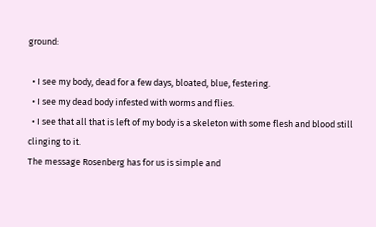ground:

  • I see my body, dead for a few days, bloated, blue, festering.
  • I see my dead body infested with worms and flies.
  • I see that all that is left of my body is a skeleton with some flesh and blood still clinging to it.
The message Rosenberg has for us is simple and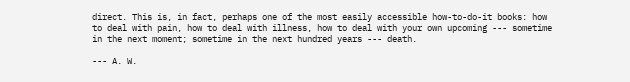direct. This is, in fact, perhaps one of the most easily accessible how-to-do-it books: how to deal with pain, how to deal with illness, how to deal with your own upcoming --- sometime in the next moment; sometime in the next hundred years --- death.

--- A. W.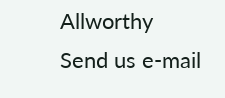Allworthy
Send us e-mail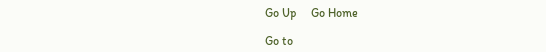Go Up     Go Home

Go to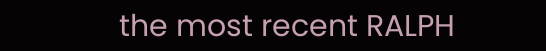the most recent RALPH